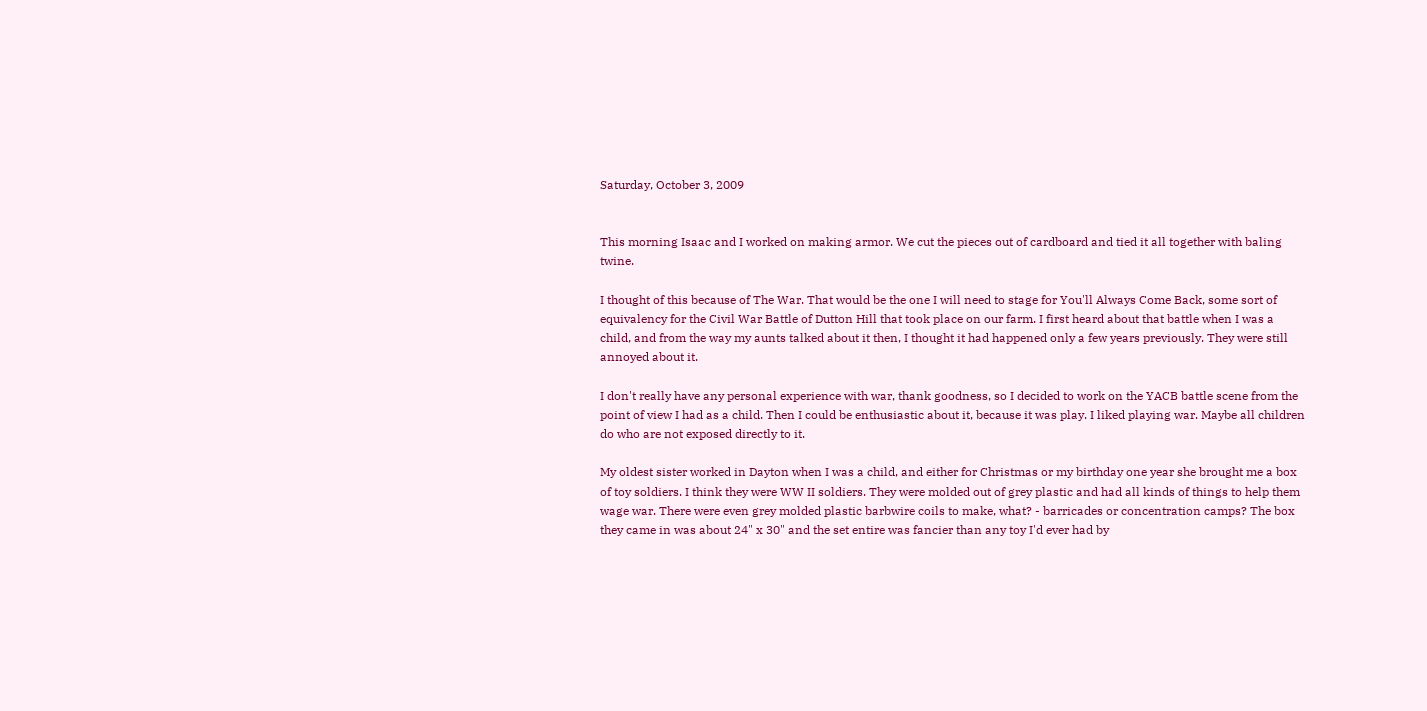Saturday, October 3, 2009


This morning Isaac and I worked on making armor. We cut the pieces out of cardboard and tied it all together with baling twine.

I thought of this because of The War. That would be the one I will need to stage for You'll Always Come Back, some sort of equivalency for the Civil War Battle of Dutton Hill that took place on our farm. I first heard about that battle when I was a child, and from the way my aunts talked about it then, I thought it had happened only a few years previously. They were still annoyed about it.

I don't really have any personal experience with war, thank goodness, so I decided to work on the YACB battle scene from the point of view I had as a child. Then I could be enthusiastic about it, because it was play. I liked playing war. Maybe all children do who are not exposed directly to it.

My oldest sister worked in Dayton when I was a child, and either for Christmas or my birthday one year she brought me a box of toy soldiers. I think they were WW II soldiers. They were molded out of grey plastic and had all kinds of things to help them wage war. There were even grey molded plastic barbwire coils to make, what? - barricades or concentration camps? The box they came in was about 24" x 30" and the set entire was fancier than any toy I'd ever had by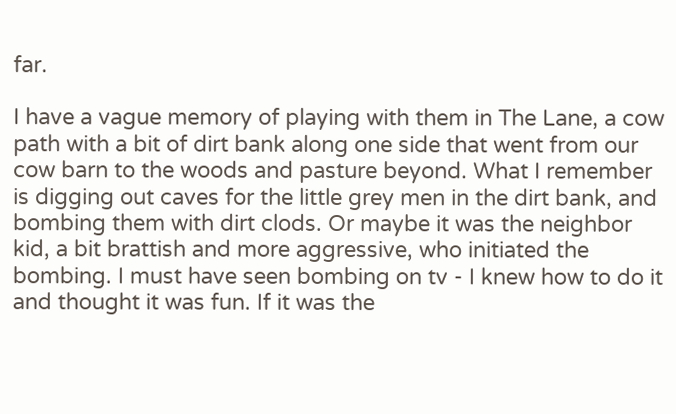far.

I have a vague memory of playing with them in The Lane, a cow path with a bit of dirt bank along one side that went from our cow barn to the woods and pasture beyond. What I remember is digging out caves for the little grey men in the dirt bank, and bombing them with dirt clods. Or maybe it was the neighbor kid, a bit brattish and more aggressive, who initiated the bombing. I must have seen bombing on tv - I knew how to do it and thought it was fun. If it was the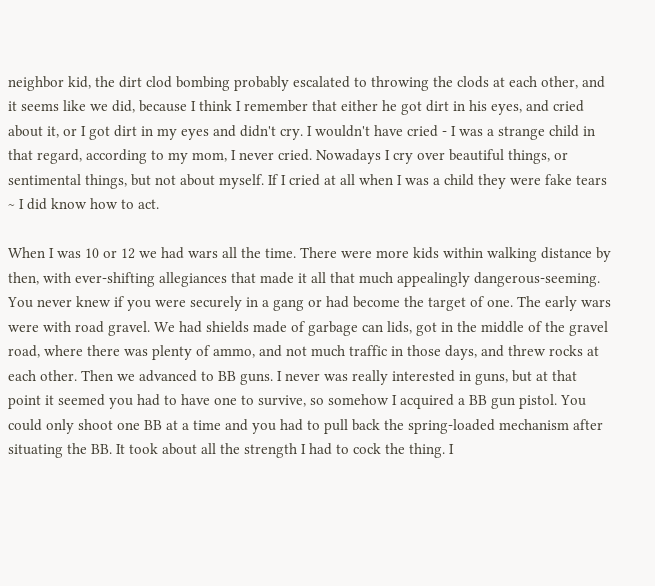neighbor kid, the dirt clod bombing probably escalated to throwing the clods at each other, and it seems like we did, because I think I remember that either he got dirt in his eyes, and cried about it, or I got dirt in my eyes and didn't cry. I wouldn't have cried - I was a strange child in that regard, according to my mom, I never cried. Nowadays I cry over beautiful things, or sentimental things, but not about myself. If I cried at all when I was a child they were fake tears ~ I did know how to act.

When I was 10 or 12 we had wars all the time. There were more kids within walking distance by then, with ever-shifting allegiances that made it all that much appealingly dangerous-seeming. You never knew if you were securely in a gang or had become the target of one. The early wars were with road gravel. We had shields made of garbage can lids, got in the middle of the gravel road, where there was plenty of ammo, and not much traffic in those days, and threw rocks at each other. Then we advanced to BB guns. I never was really interested in guns, but at that point it seemed you had to have one to survive, so somehow I acquired a BB gun pistol. You could only shoot one BB at a time and you had to pull back the spring-loaded mechanism after situating the BB. It took about all the strength I had to cock the thing. I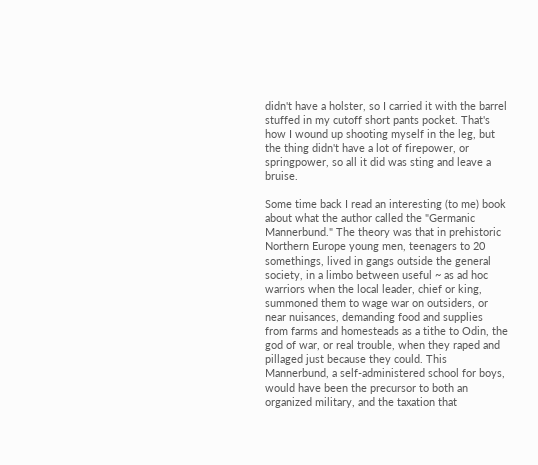didn't have a holster, so I carried it with the barrel stuffed in my cutoff short pants pocket. That's how I wound up shooting myself in the leg, but the thing didn't have a lot of firepower, or springpower, so all it did was sting and leave a bruise.

Some time back I read an interesting (to me) book about what the author called the "Germanic Mannerbund." The theory was that in prehistoric Northern Europe young men, teenagers to 20 somethings, lived in gangs outside the general society, in a limbo between useful ~ as ad hoc warriors when the local leader, chief or king, summoned them to wage war on outsiders, or near nuisances, demanding food and supplies from farms and homesteads as a tithe to Odin, the god of war, or real trouble, when they raped and pillaged just because they could. This Mannerbund, a self-administered school for boys, would have been the precursor to both an organized military, and the taxation that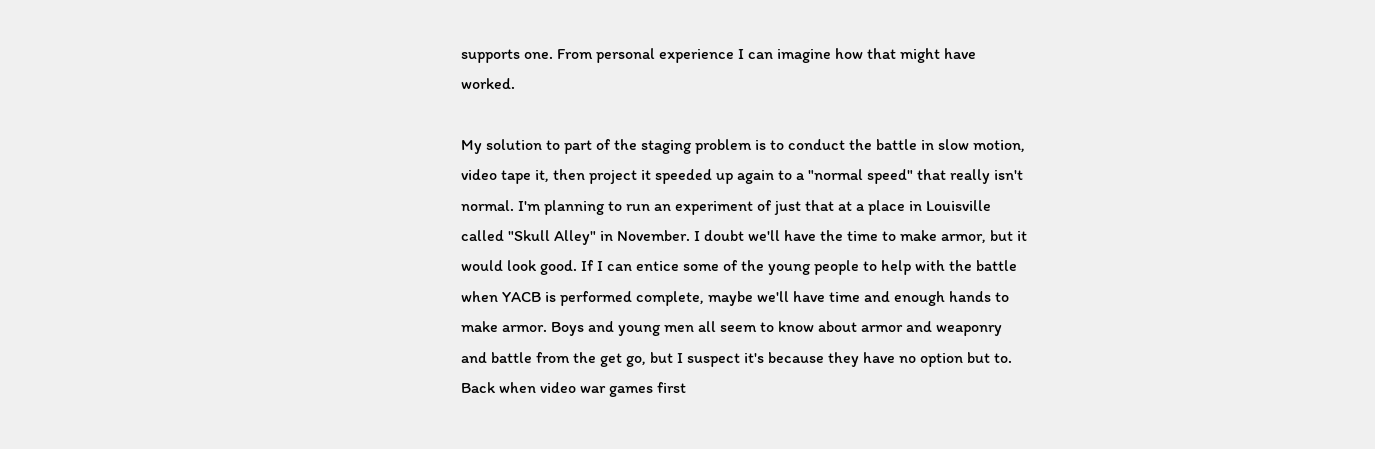supports one. From personal experience I can imagine how that might have worked.

My solution to part of the staging problem is to conduct the battle in slow motion, video tape it, then project it speeded up again to a "normal speed" that really isn't normal. I'm planning to run an experiment of just that at a place in Louisville called "Skull Alley" in November. I doubt we'll have the time to make armor, but it would look good. If I can entice some of the young people to help with the battle when YACB is performed complete, maybe we'll have time and enough hands to make armor. Boys and young men all seem to know about armor and weaponry and battle from the get go, but I suspect it's because they have no option but to. Back when video war games first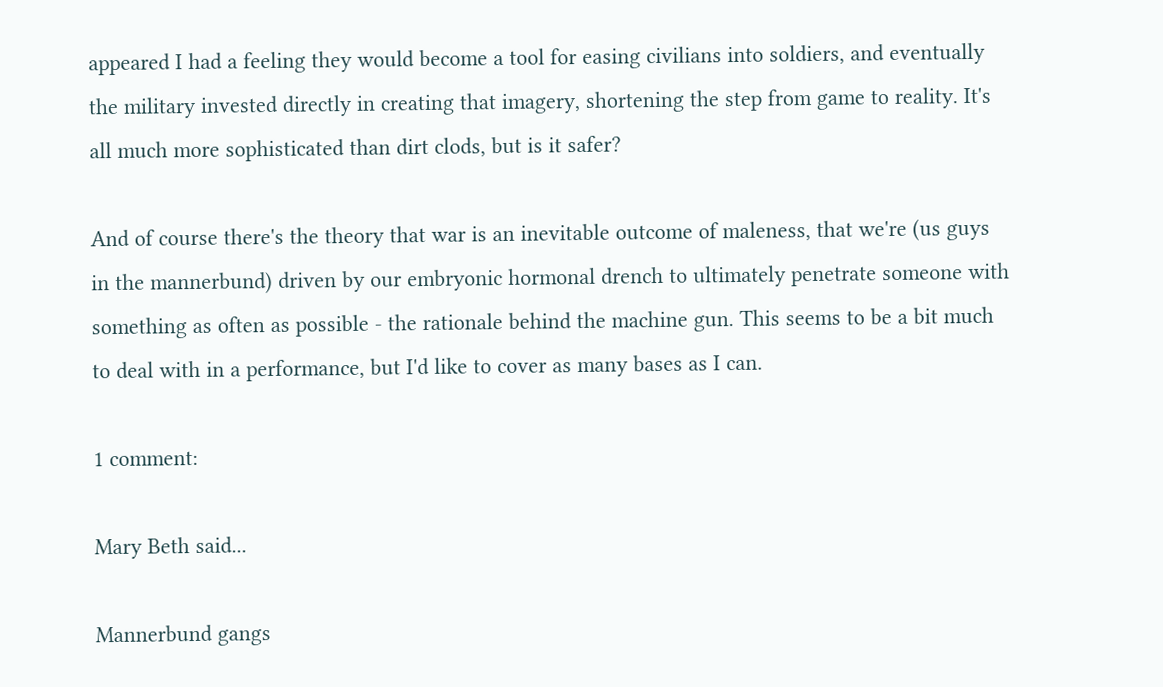appeared I had a feeling they would become a tool for easing civilians into soldiers, and eventually the military invested directly in creating that imagery, shortening the step from game to reality. It's all much more sophisticated than dirt clods, but is it safer?

And of course there's the theory that war is an inevitable outcome of maleness, that we're (us guys in the mannerbund) driven by our embryonic hormonal drench to ultimately penetrate someone with something as often as possible - the rationale behind the machine gun. This seems to be a bit much to deal with in a performance, but I'd like to cover as many bases as I can.

1 comment:

Mary Beth said...

Mannerbund gangs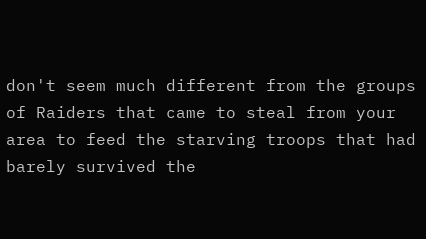don't seem much different from the groups of Raiders that came to steal from your area to feed the starving troops that had barely survived the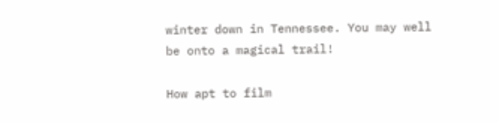winter down in Tennessee. You may well be onto a magical trail!

How apt to film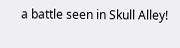a battle seen in Skull Alley!